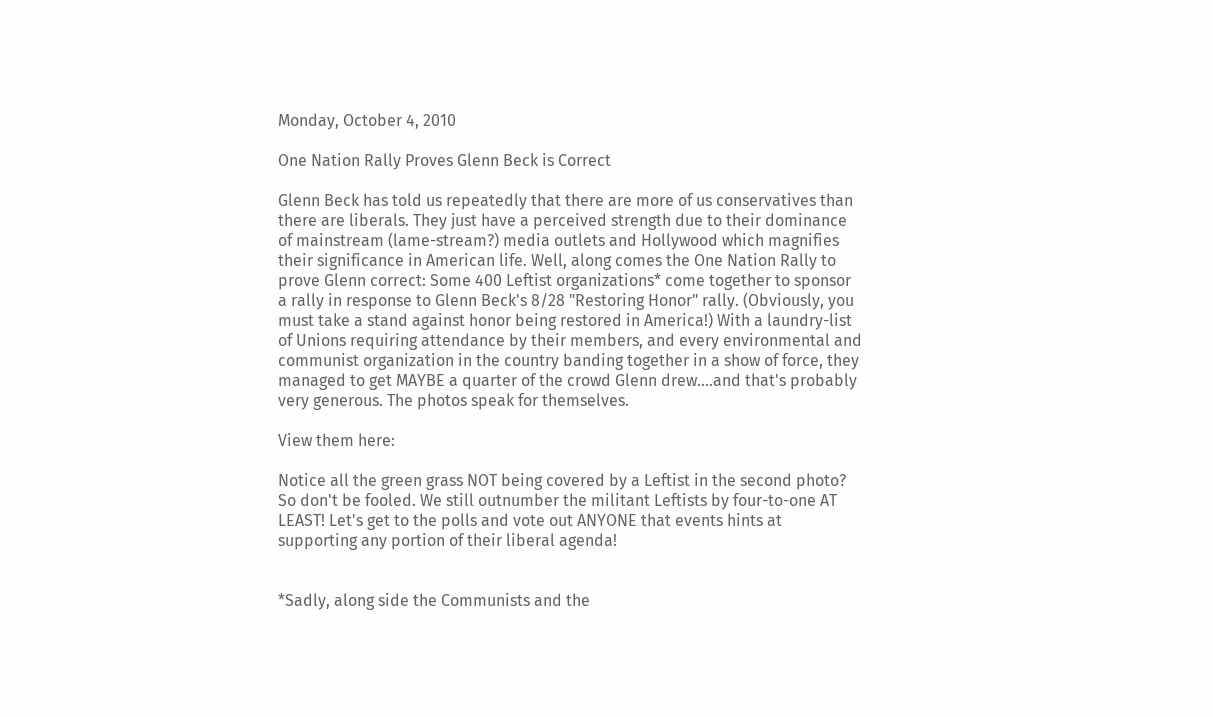Monday, October 4, 2010

One Nation Rally Proves Glenn Beck is Correct

Glenn Beck has told us repeatedly that there are more of us conservatives than there are liberals. They just have a perceived strength due to their dominance of mainstream (lame-stream?) media outlets and Hollywood which magnifies their significance in American life. Well, along comes the One Nation Rally to prove Glenn correct: Some 400 Leftist organizations* come together to sponsor a rally in response to Glenn Beck's 8/28 "Restoring Honor" rally. (Obviously, you must take a stand against honor being restored in America!) With a laundry-list of Unions requiring attendance by their members, and every environmental and communist organization in the country banding together in a show of force, they managed to get MAYBE a quarter of the crowd Glenn drew....and that's probably very generous. The photos speak for themselves.

View them here:

Notice all the green grass NOT being covered by a Leftist in the second photo? So don't be fooled. We still outnumber the militant Leftists by four-to-one AT LEAST! Let's get to the polls and vote out ANYONE that events hints at supporting any portion of their liberal agenda!


*Sadly, along side the Communists and the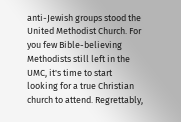anti-Jewish groups stood the United Methodist Church. For you few Bible-believing Methodists still left in the UMC, it's time to start looking for a true Christian church to attend. Regrettably,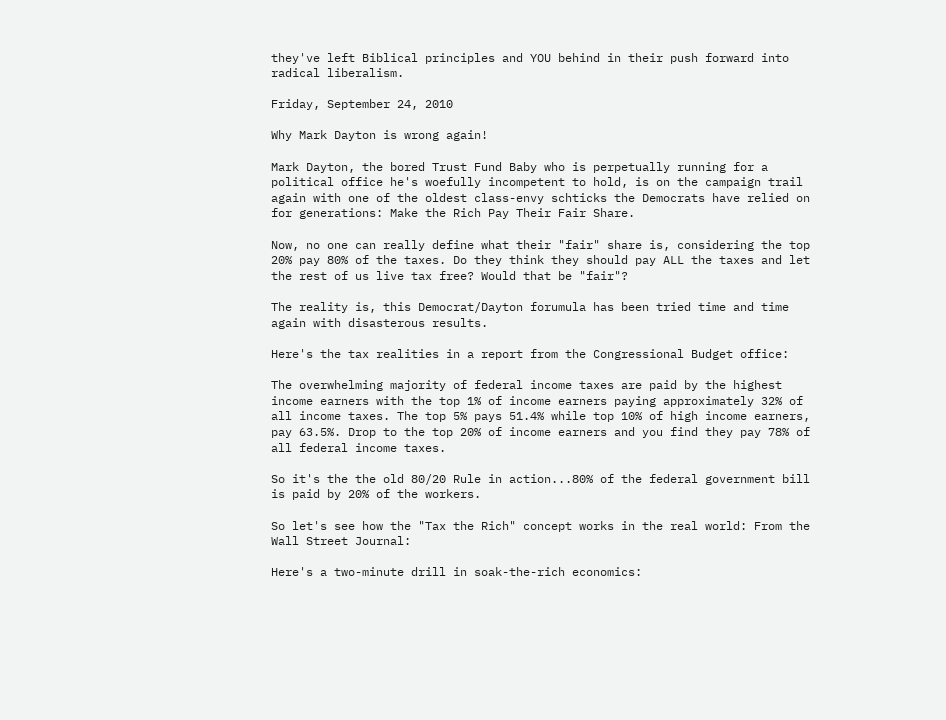they've left Biblical principles and YOU behind in their push forward into radical liberalism.

Friday, September 24, 2010

Why Mark Dayton is wrong again!

Mark Dayton, the bored Trust Fund Baby who is perpetually running for a political office he's woefully incompetent to hold, is on the campaign trail again with one of the oldest class-envy schticks the Democrats have relied on for generations: Make the Rich Pay Their Fair Share.

Now, no one can really define what their "fair" share is, considering the top 20% pay 80% of the taxes. Do they think they should pay ALL the taxes and let the rest of us live tax free? Would that be "fair"?

The reality is, this Democrat/Dayton forumula has been tried time and time again with disasterous results.

Here's the tax realities in a report from the Congressional Budget office:

The overwhelming majority of federal income taxes are paid by the highest income earners with the top 1% of income earners paying approximately 32% of all income taxes. The top 5% pays 51.4% while top 10% of high income earners, pay 63.5%. Drop to the top 20% of income earners and you find they pay 78% of all federal income taxes.

So it's the the old 80/20 Rule in action...80% of the federal government bill is paid by 20% of the workers.

So let's see how the "Tax the Rich" concept works in the real world: From the Wall Street Journal:

Here's a two-minute drill in soak-the-rich economics: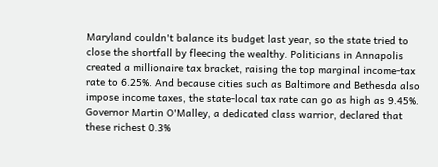Maryland couldn't balance its budget last year, so the state tried to close the shortfall by fleecing the wealthy. Politicians in Annapolis created a millionaire tax bracket, raising the top marginal income-tax rate to 6.25%. And because cities such as Baltimore and Bethesda also impose income taxes, the state-local tax rate can go as high as 9.45%. Governor Martin O'Malley, a dedicated class warrior, declared that these richest 0.3%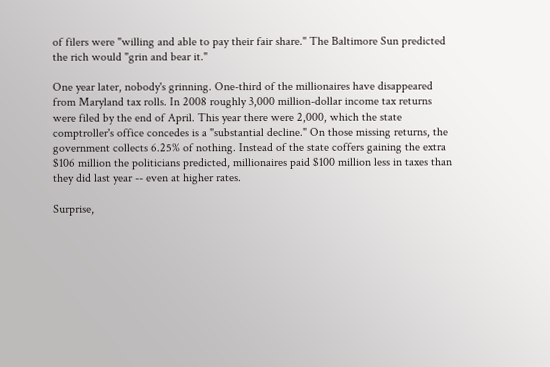of filers were "willing and able to pay their fair share." The Baltimore Sun predicted the rich would "grin and bear it."

One year later, nobody's grinning. One-third of the millionaires have disappeared from Maryland tax rolls. In 2008 roughly 3,000 million-dollar income tax returns were filed by the end of April. This year there were 2,000, which the state comptroller's office concedes is a "substantial decline." On those missing returns, the government collects 6.25% of nothing. Instead of the state coffers gaining the extra $106 million the politicians predicted, millionaires paid $100 million less in taxes than they did last year -- even at higher rates.

Surprise,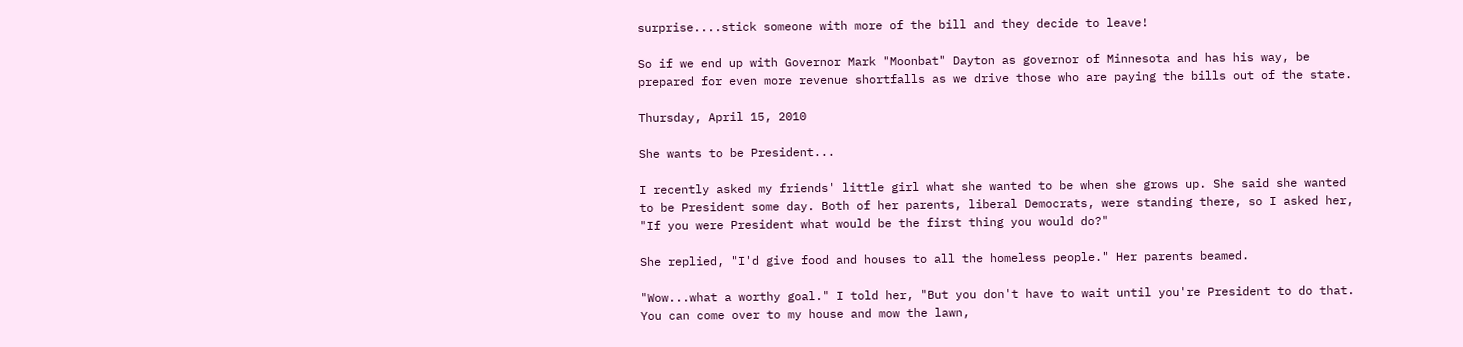surprise....stick someone with more of the bill and they decide to leave!

So if we end up with Governor Mark "Moonbat" Dayton as governor of Minnesota and has his way, be prepared for even more revenue shortfalls as we drive those who are paying the bills out of the state.

Thursday, April 15, 2010

She wants to be President...

I recently asked my friends' little girl what she wanted to be when she grows up. She said she wanted to be President some day. Both of her parents, liberal Democrats, were standing there, so I asked her, "If you were President what would be the first thing you would do?"

She replied, "I'd give food and houses to all the homeless people." Her parents beamed.

"Wow...what a worthy goal." I told her, "But you don't have to wait until you're President to do that. You can come over to my house and mow the lawn,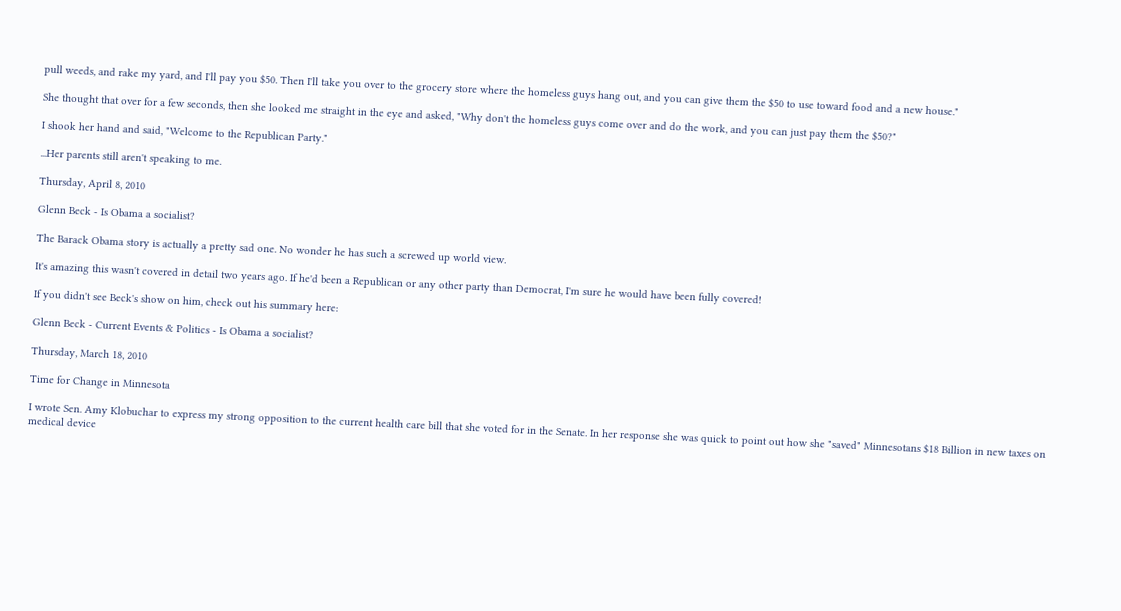pull weeds, and rake my yard, and I'll pay you $50. Then I'll take you over to the grocery store where the homeless guys hang out, and you can give them the $50 to use toward food and a new house."

She thought that over for a few seconds, then she looked me straight in the eye and asked, "Why don't the homeless guys come over and do the work, and you can just pay them the $50?"

I shook her hand and said, "Welcome to the Republican Party."

...Her parents still aren't speaking to me.

Thursday, April 8, 2010

Glenn Beck - Is Obama a socialist?

The Barack Obama story is actually a pretty sad one. No wonder he has such a screwed up world view.

It's amazing this wasn't covered in detail two years ago. If he'd been a Republican or any other party than Democrat, I'm sure he would have been fully covered!

If you didn't see Beck's show on him, check out his summary here:

Glenn Beck - Current Events & Politics - Is Obama a socialist?

Thursday, March 18, 2010

Time for Change in Minnesota

I wrote Sen. Amy Klobuchar to express my strong opposition to the current health care bill that she voted for in the Senate. In her response she was quick to point out how she "saved" Minnesotans $18 Billion in new taxes on medical device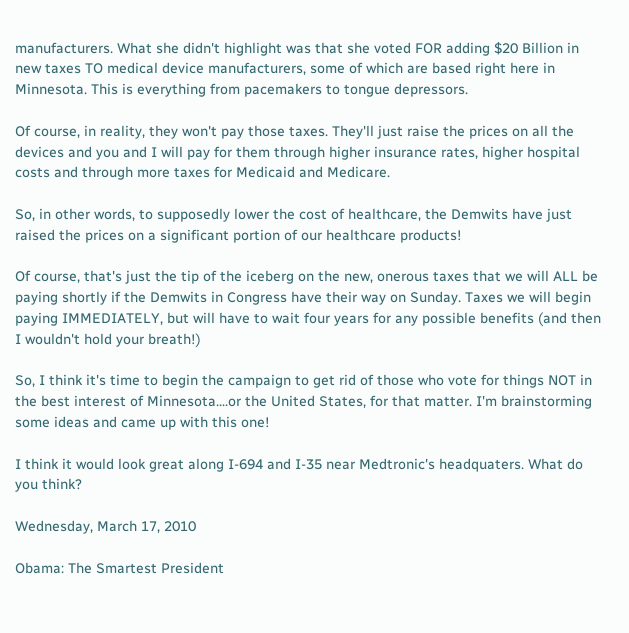manufacturers. What she didn't highlight was that she voted FOR adding $20 Billion in new taxes TO medical device manufacturers, some of which are based right here in Minnesota. This is everything from pacemakers to tongue depressors.

Of course, in reality, they won't pay those taxes. They'll just raise the prices on all the devices and you and I will pay for them through higher insurance rates, higher hospital costs and through more taxes for Medicaid and Medicare.

So, in other words, to supposedly lower the cost of healthcare, the Demwits have just raised the prices on a significant portion of our healthcare products!

Of course, that's just the tip of the iceberg on the new, onerous taxes that we will ALL be paying shortly if the Demwits in Congress have their way on Sunday. Taxes we will begin paying IMMEDIATELY, but will have to wait four years for any possible benefits (and then I wouldn't hold your breath!)

So, I think it's time to begin the campaign to get rid of those who vote for things NOT in the best interest of Minnesota....or the United States, for that matter. I'm brainstorming some ideas and came up with this one!

I think it would look great along I-694 and I-35 near Medtronic's headquaters. What do you think?

Wednesday, March 17, 2010

Obama: The Smartest President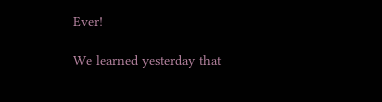Ever!

We learned yesterday that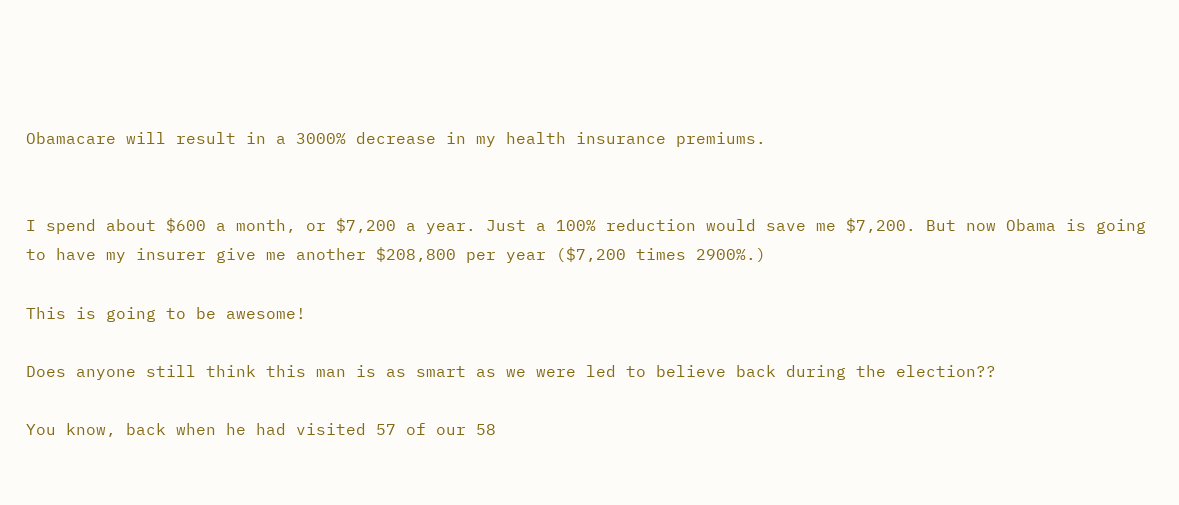Obamacare will result in a 3000% decrease in my health insurance premiums.


I spend about $600 a month, or $7,200 a year. Just a 100% reduction would save me $7,200. But now Obama is going to have my insurer give me another $208,800 per year ($7,200 times 2900%.)

This is going to be awesome!

Does anyone still think this man is as smart as we were led to believe back during the election??

You know, back when he had visited 57 of our 58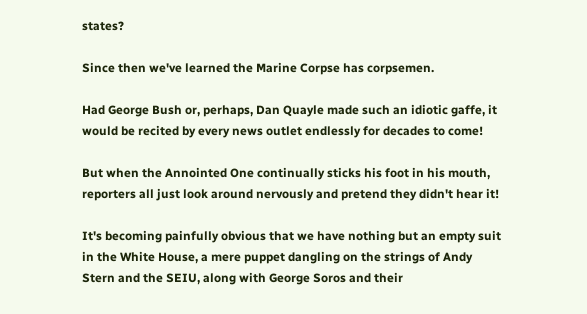states?

Since then we've learned the Marine Corpse has corpsemen.

Had George Bush or, perhaps, Dan Quayle made such an idiotic gaffe, it would be recited by every news outlet endlessly for decades to come!

But when the Annointed One continually sticks his foot in his mouth, reporters all just look around nervously and pretend they didn't hear it!

It's becoming painfully obvious that we have nothing but an empty suit in the White House, a mere puppet dangling on the strings of Andy Stern and the SEIU, along with George Soros and their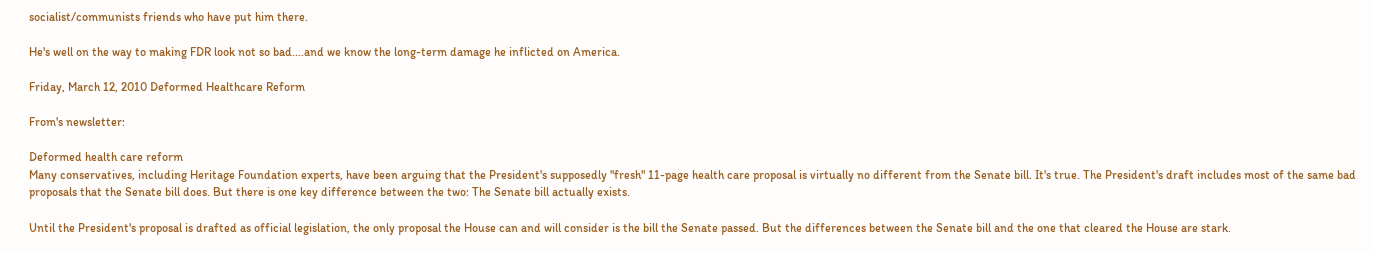socialist/communists friends who have put him there.

He's well on the way to making FDR look not so bad....and we know the long-term damage he inflicted on America.

Friday, March 12, 2010 Deformed Healthcare Reform

From's newsletter:

Deformed health care reform
Many conservatives, including Heritage Foundation experts, have been arguing that the President's supposedly "fresh" 11-page health care proposal is virtually no different from the Senate bill. It's true. The President's draft includes most of the same bad proposals that the Senate bill does. But there is one key difference between the two: The Senate bill actually exists.

Until the President's proposal is drafted as official legislation, the only proposal the House can and will consider is the bill the Senate passed. But the differences between the Senate bill and the one that cleared the House are stark.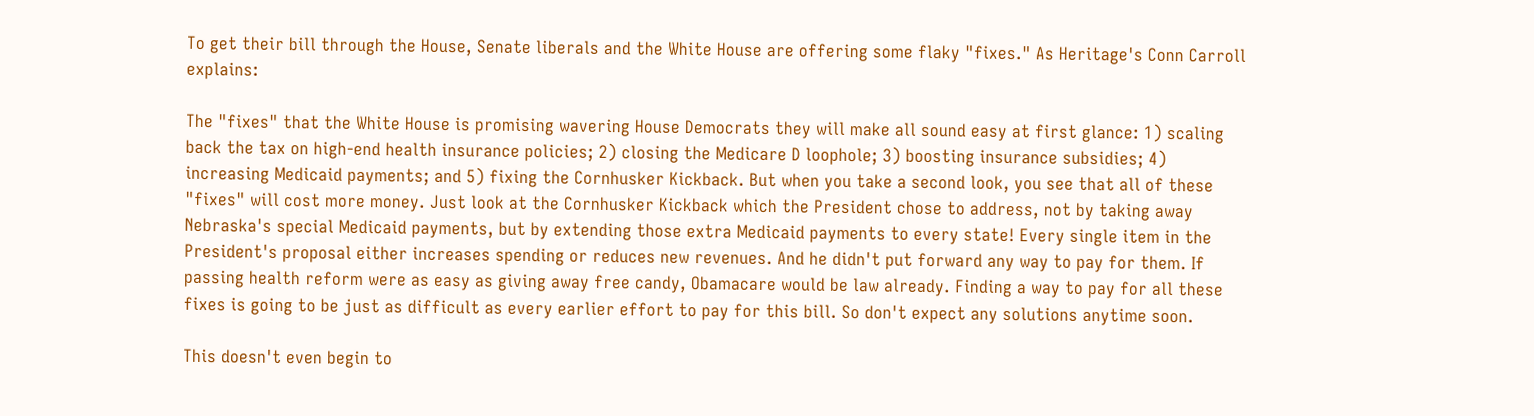To get their bill through the House, Senate liberals and the White House are offering some flaky "fixes." As Heritage's Conn Carroll explains:

The "fixes" that the White House is promising wavering House Democrats they will make all sound easy at first glance: 1) scaling back the tax on high-end health insurance policies; 2) closing the Medicare D loophole; 3) boosting insurance subsidies; 4) increasing Medicaid payments; and 5) fixing the Cornhusker Kickback. But when you take a second look, you see that all of these "fixes" will cost more money. Just look at the Cornhusker Kickback which the President chose to address, not by taking away Nebraska's special Medicaid payments, but by extending those extra Medicaid payments to every state! Every single item in the President's proposal either increases spending or reduces new revenues. And he didn't put forward any way to pay for them. If passing health reform were as easy as giving away free candy, Obamacare would be law already. Finding a way to pay for all these fixes is going to be just as difficult as every earlier effort to pay for this bill. So don't expect any solutions anytime soon.

This doesn't even begin to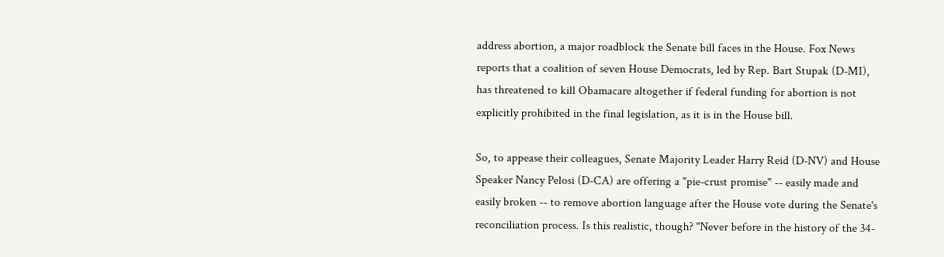address abortion, a major roadblock the Senate bill faces in the House. Fox News reports that a coalition of seven House Democrats, led by Rep. Bart Stupak (D-MI), has threatened to kill Obamacare altogether if federal funding for abortion is not explicitly prohibited in the final legislation, as it is in the House bill.

So, to appease their colleagues, Senate Majority Leader Harry Reid (D-NV) and House Speaker Nancy Pelosi (D-CA) are offering a "pie-crust promise" -- easily made and easily broken -- to remove abortion language after the House vote during the Senate's reconciliation process. Is this realistic, though? "Never before in the history of the 34-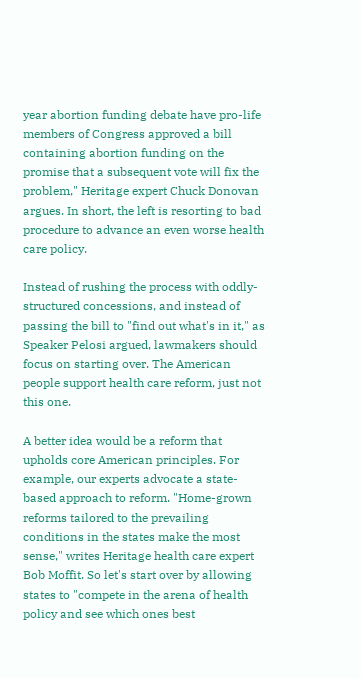year abortion funding debate have pro-life members of Congress approved a bill containing abortion funding on the promise that a subsequent vote will fix the problem," Heritage expert Chuck Donovan argues. In short, the left is resorting to bad procedure to advance an even worse health care policy.

Instead of rushing the process with oddly-structured concessions, and instead of passing the bill to "find out what's in it," as Speaker Pelosi argued, lawmakers should focus on starting over. The American people support health care reform, just not this one.

A better idea would be a reform that upholds core American principles. For example, our experts advocate a state-based approach to reform. "Home-grown reforms tailored to the prevailing conditions in the states make the most sense," writes Heritage health care expert Bob Moffit. So let's start over by allowing states to "compete in the arena of health policy and see which ones best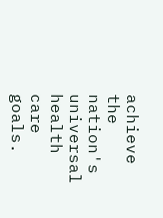achieve the nation's universal health care goals.